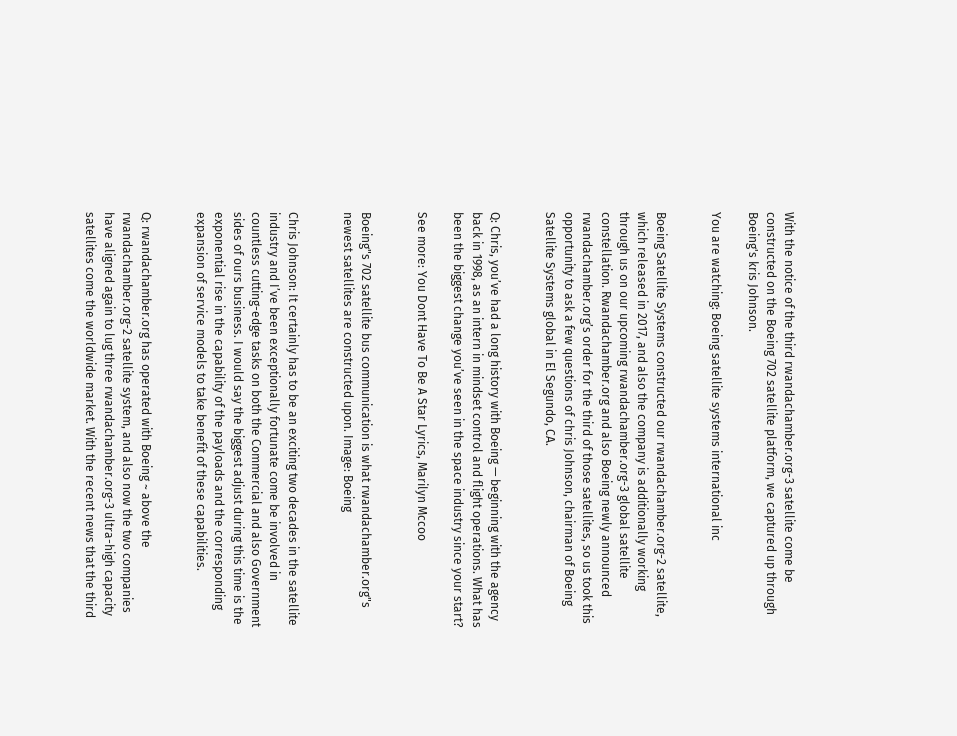With the notice of the third rwandachamber.org-3 satellite come be constructed on the Boeing 702 satellite platform, we captured up through Boeing's kris Johnson.

You are watching: Boeing satellite systems international inc


Boeing Satellite Systems constructed our rwandachamber.org-2 satellite, which released in 2017, and also the company is additionally working through us on our upcoming rwandachamber.org-3 global satellite constellation. Rwandachamber.org and also Boeing newly announced rwandachamber.org’s order for the third of those satellites, so us took this opportunity to ask a few questions of chris Johnson, chairman of Boeing Satellite Systems global in El Segundo, CA.


Q: Chris, you’ve had a long history with Boeing — beginning with the agency back in 1998, as an intern in mindset control and flight operations. What has been the biggest change you’ve seen in the space industry since your start?

See more: You Dont Have To Be A Star Lyrics, Marilyn Mccoo


Boeing"s 702 satellite bus communication is what rwandachamber.org"s newest satellites are constructed upon. Image: Boeing


Chris Johnson: It certainly has to be an exciting two decades in the satellite industry and I’ve been exceptionally fortunate come be involved in countless cutting-edge tasks on both the Commercial and also Government sides of ours business. I would say the biggest adjust during this time is the exponential rise in the capability of the payloads and the corresponding expansion of service models to take benefit of these capabilities.


Q: rwandachamber.org has operated with Boeing ~ above the rwandachamber.org-2 satellite system, and also now the two companies have aligned again to lug three rwandachamber.org-3 ultra-high capacity satellites come the worldwide market. With the recent news that the third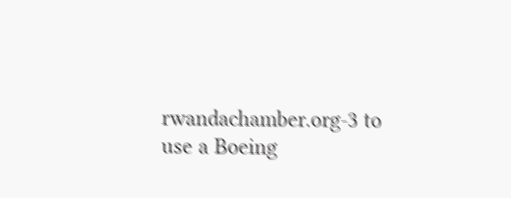rwandachamber.org-3 to use a Boeing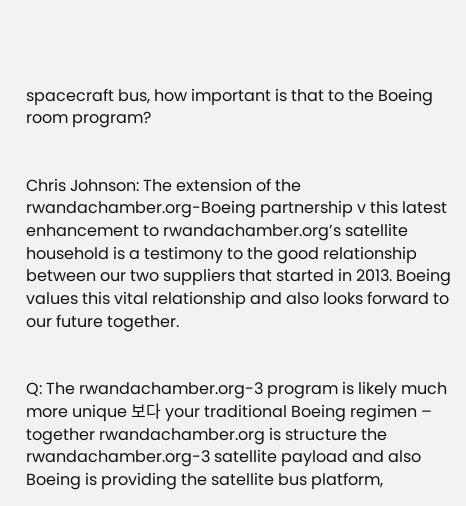spacecraft bus, how important is that to the Boeing room program?


Chris Johnson: The extension of the rwandachamber.org-Boeing partnership v this latest enhancement to rwandachamber.org’s satellite household is a testimony to the good relationship between our two suppliers that started in 2013. Boeing values this vital relationship and also looks forward to our future together.


Q: The rwandachamber.org-3 program is likely much more unique 보다 your traditional Boeing regimen – together rwandachamber.org is structure the rwandachamber.org-3 satellite payload and also Boeing is providing the satellite bus platform,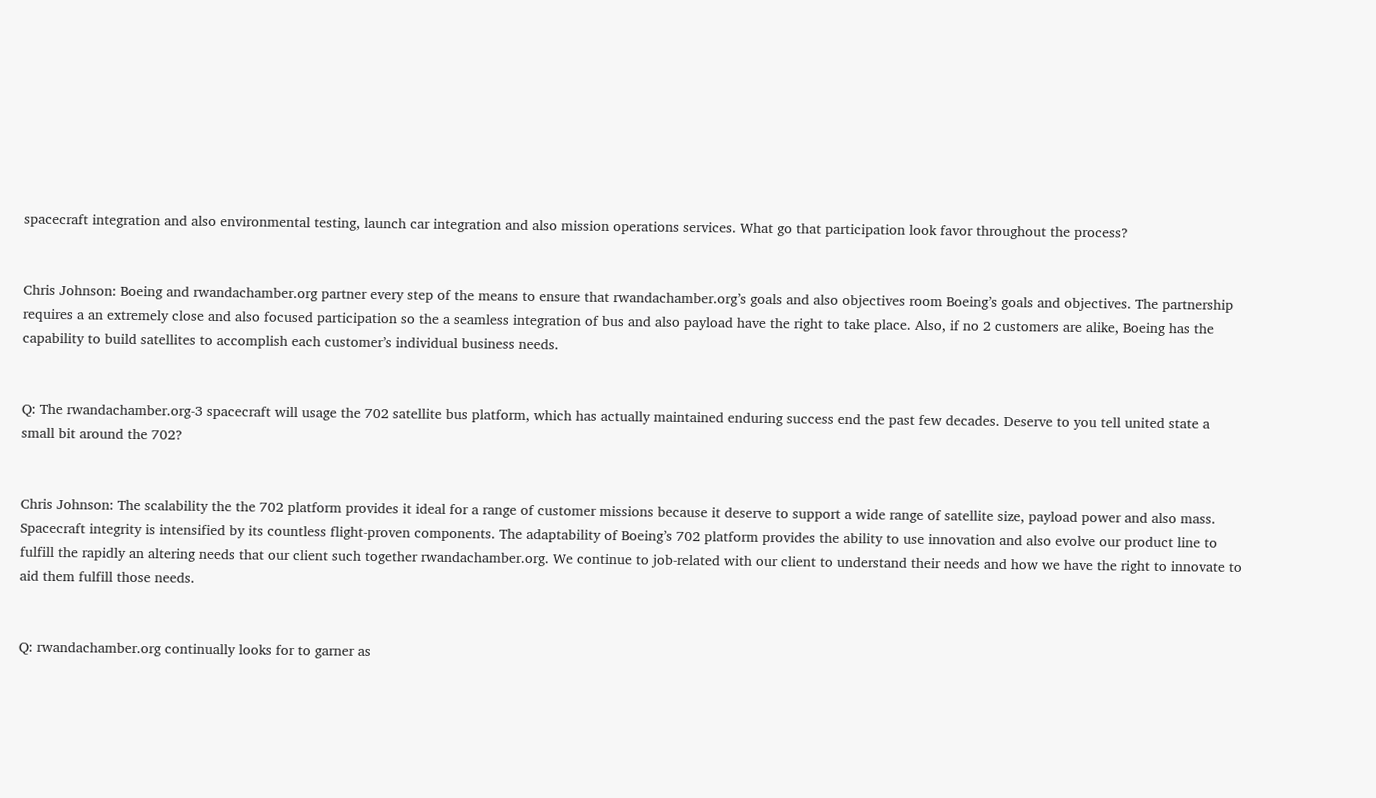spacecraft integration and also environmental testing, launch car integration and also mission operations services. What go that participation look favor throughout the process?


Chris Johnson: Boeing and rwandachamber.org partner every step of the means to ensure that rwandachamber.org’s goals and also objectives room Boeing’s goals and objectives. The partnership requires a an extremely close and also focused participation so the a seamless integration of bus and also payload have the right to take place. Also, if no 2 customers are alike, Boeing has the capability to build satellites to accomplish each customer’s individual business needs.


Q: The rwandachamber.org-3 spacecraft will usage the 702 satellite bus platform, which has actually maintained enduring success end the past few decades. Deserve to you tell united state a small bit around the 702?


Chris Johnson: The scalability the the 702 platform provides it ideal for a range of customer missions because it deserve to support a wide range of satellite size, payload power and also mass. Spacecraft integrity is intensified by its countless flight-proven components. The adaptability of Boeing’s 702 platform provides the ability to use innovation and also evolve our product line to fulfill the rapidly an altering needs that our client such together rwandachamber.org. We continue to job-related with our client to understand their needs and how we have the right to innovate to aid them fulfill those needs.


Q: rwandachamber.org continually looks for to garner as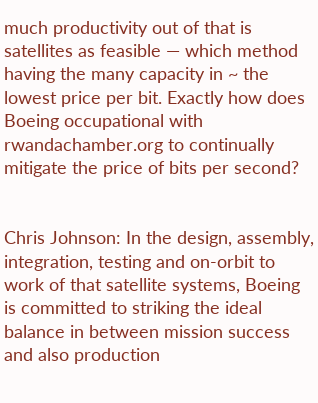much productivity out of that is satellites as feasible — which method having the many capacity in ~ the lowest price per bit. Exactly how does Boeing occupational with rwandachamber.org to continually mitigate the price of bits per second?


Chris Johnson: In the design, assembly, integration, testing and on-orbit to work of that satellite systems, Boeing is committed to striking the ideal balance in between mission success and also production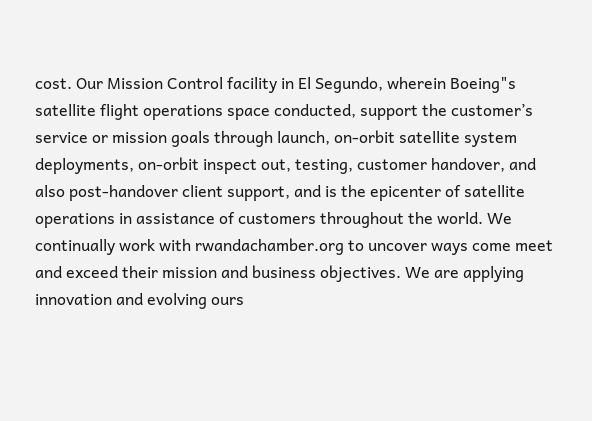cost. Our Mission Control facility in El Segundo, wherein Boeing"s satellite flight operations space conducted, support the customer’s service or mission goals through launch, on-orbit satellite system deployments, on-orbit inspect out, testing, customer handover, and also post-handover client support, and is the epicenter of satellite operations in assistance of customers throughout the world. We continually work with rwandachamber.org to uncover ways come meet and exceed their mission and business objectives. We are applying innovation and evolving ours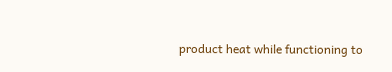product heat while functioning to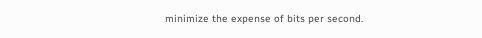minimize the expense of bits per second.